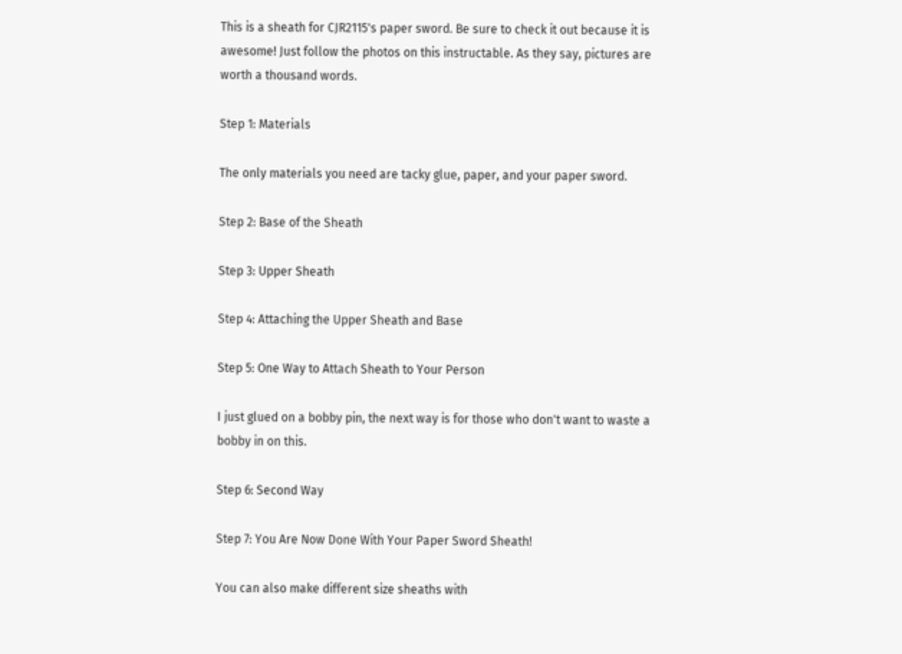This is a sheath for CJR2115's paper sword. Be sure to check it out because it is awesome! Just follow the photos on this instructable. As they say, pictures are worth a thousand words.

Step 1: Materials

The only materials you need are tacky glue, paper, and your paper sword.

Step 2: Base of the Sheath

Step 3: Upper Sheath

Step 4: Attaching the Upper Sheath and Base

Step 5: One Way to Attach Sheath to Your Person

I just glued on a bobby pin, the next way is for those who don't want to waste a bobby in on this.

Step 6: Second Way

Step 7: You Are Now Done With Your Paper Sword Sheath!

You can also make different size sheaths with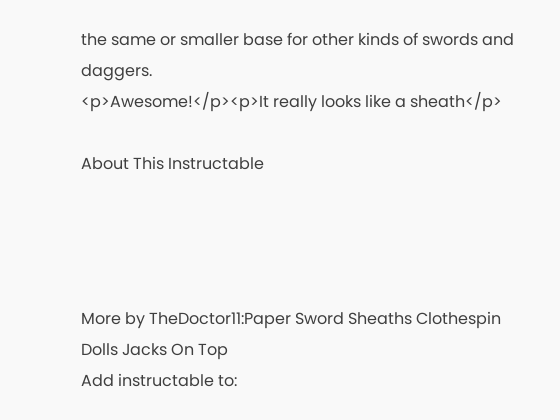the same or smaller base for other kinds of swords and daggers.
<p>Awesome!</p><p>It really looks like a sheath</p>

About This Instructable




More by TheDoctor11:Paper Sword Sheaths Clothespin Dolls Jacks On Top
Add instructable to: